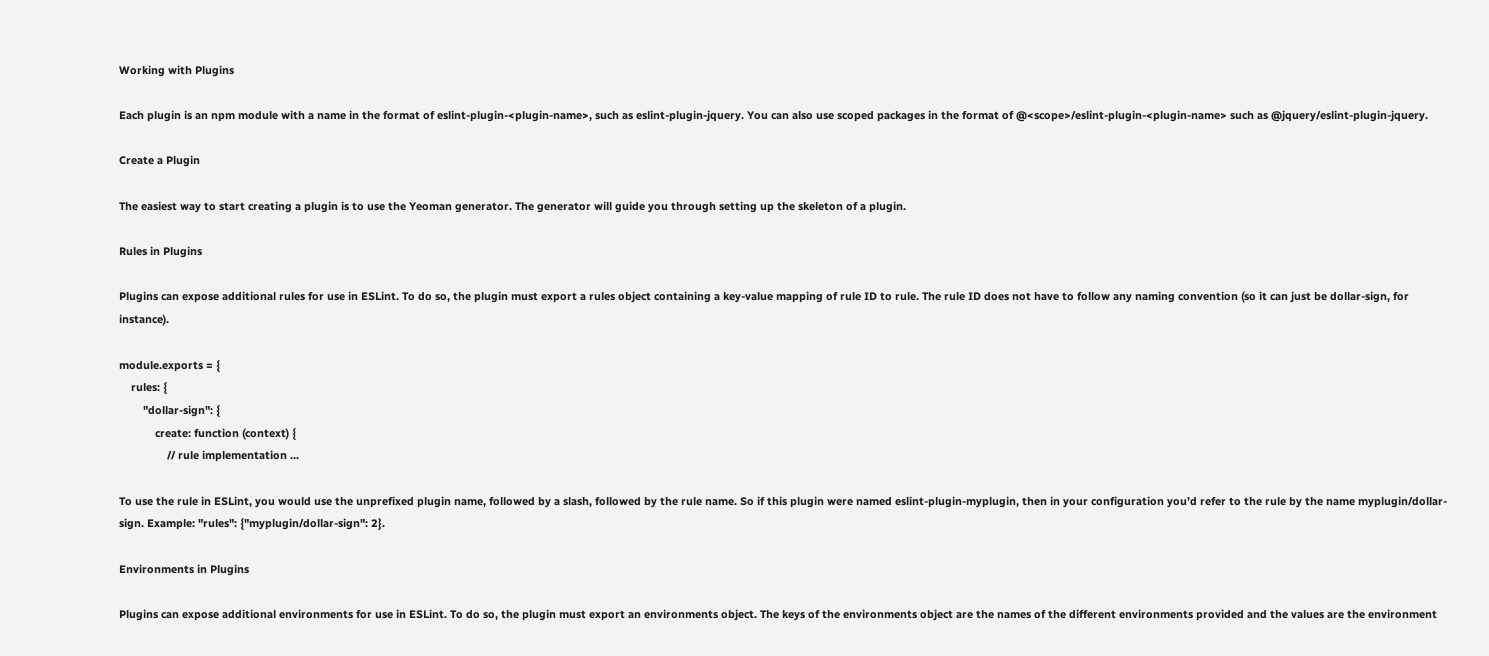Working with Plugins

Each plugin is an npm module with a name in the format of eslint-plugin-<plugin-name>, such as eslint-plugin-jquery. You can also use scoped packages in the format of @<scope>/eslint-plugin-<plugin-name> such as @jquery/eslint-plugin-jquery.

Create a Plugin

The easiest way to start creating a plugin is to use the Yeoman generator. The generator will guide you through setting up the skeleton of a plugin.

Rules in Plugins

Plugins can expose additional rules for use in ESLint. To do so, the plugin must export a rules object containing a key-value mapping of rule ID to rule. The rule ID does not have to follow any naming convention (so it can just be dollar-sign, for instance).

module.exports = {
    rules: {
        "dollar-sign": {
            create: function (context) {
                // rule implementation ...

To use the rule in ESLint, you would use the unprefixed plugin name, followed by a slash, followed by the rule name. So if this plugin were named eslint-plugin-myplugin, then in your configuration you’d refer to the rule by the name myplugin/dollar-sign. Example: "rules": {"myplugin/dollar-sign": 2}.

Environments in Plugins

Plugins can expose additional environments for use in ESLint. To do so, the plugin must export an environments object. The keys of the environments object are the names of the different environments provided and the values are the environment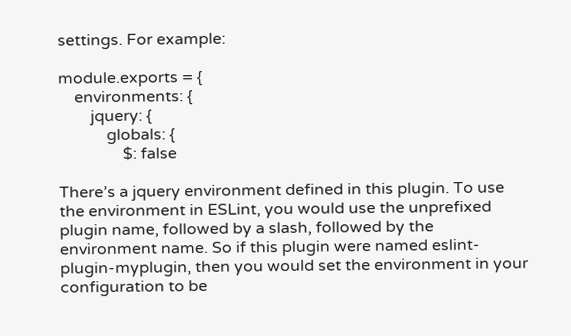settings. For example:

module.exports = {
    environments: {
        jquery: {
            globals: {
                $: false

There’s a jquery environment defined in this plugin. To use the environment in ESLint, you would use the unprefixed plugin name, followed by a slash, followed by the environment name. So if this plugin were named eslint-plugin-myplugin, then you would set the environment in your configuration to be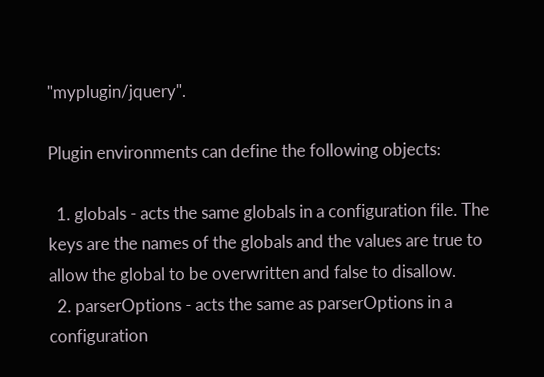"myplugin/jquery".

Plugin environments can define the following objects:

  1. globals - acts the same globals in a configuration file. The keys are the names of the globals and the values are true to allow the global to be overwritten and false to disallow.
  2. parserOptions - acts the same as parserOptions in a configuration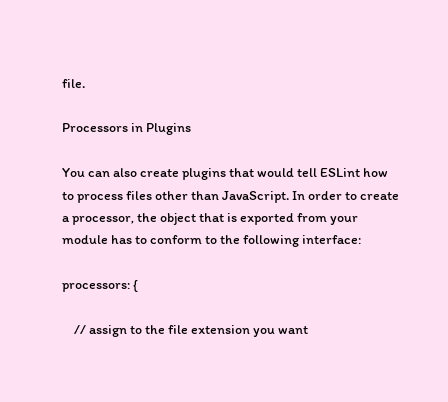file.

Processors in Plugins

You can also create plugins that would tell ESLint how to process files other than JavaScript. In order to create a processor, the object that is exported from your module has to conform to the following interface:

processors: {

    // assign to the file extension you want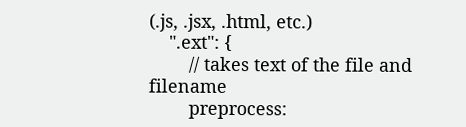(.js, .jsx, .html, etc.)
    ".ext": {
        // takes text of the file and filename
        preprocess: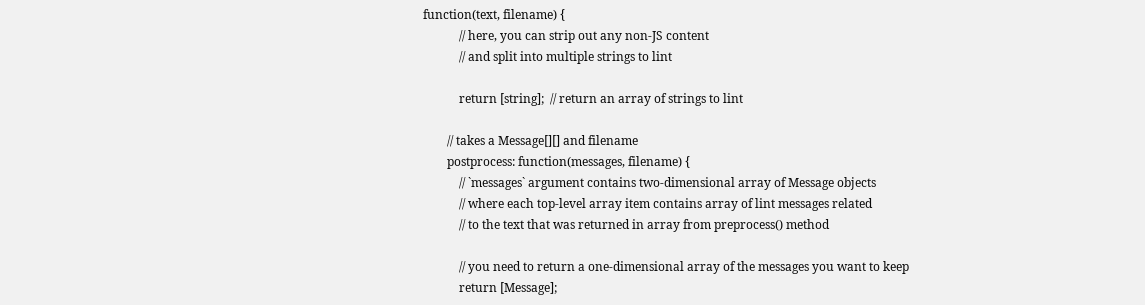function(text, filename) {
            // here, you can strip out any non-JS content
            // and split into multiple strings to lint

            return [string];  // return an array of strings to lint

        // takes a Message[][] and filename
        postprocess: function(messages, filename) {
            // `messages` argument contains two-dimensional array of Message objects
            // where each top-level array item contains array of lint messages related
            // to the text that was returned in array from preprocess() method

            // you need to return a one-dimensional array of the messages you want to keep
            return [Message];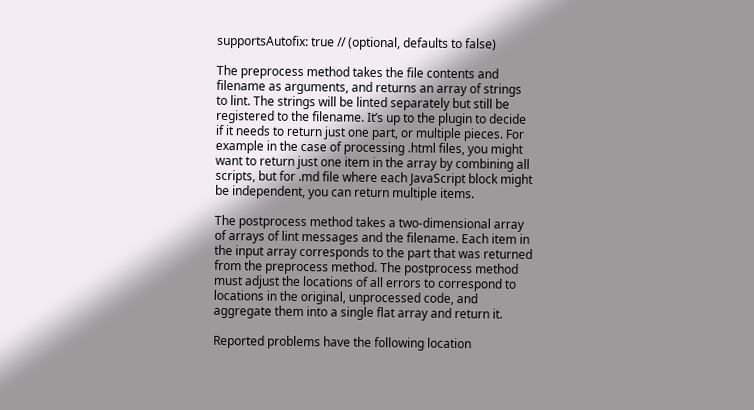supportsAutofix: true // (optional, defaults to false)

The preprocess method takes the file contents and filename as arguments, and returns an array of strings to lint. The strings will be linted separately but still be registered to the filename. It’s up to the plugin to decide if it needs to return just one part, or multiple pieces. For example in the case of processing .html files, you might want to return just one item in the array by combining all scripts, but for .md file where each JavaScript block might be independent, you can return multiple items.

The postprocess method takes a two-dimensional array of arrays of lint messages and the filename. Each item in the input array corresponds to the part that was returned from the preprocess method. The postprocess method must adjust the locations of all errors to correspond to locations in the original, unprocessed code, and aggregate them into a single flat array and return it.

Reported problems have the following location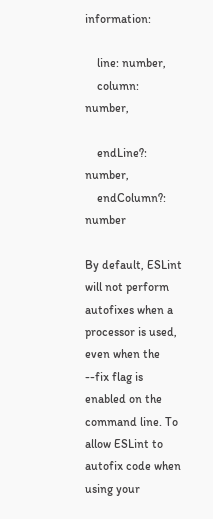information:

    line: number,
    column: number,

    endLine?: number,
    endColumn?: number

By default, ESLint will not perform autofixes when a processor is used, even when the --fix flag is enabled on the command line. To allow ESLint to autofix code when using your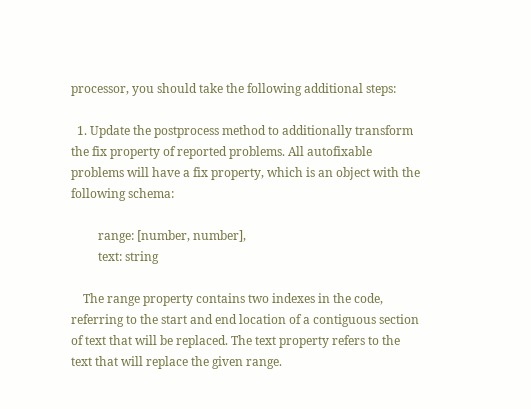processor, you should take the following additional steps:

  1. Update the postprocess method to additionally transform the fix property of reported problems. All autofixable problems will have a fix property, which is an object with the following schema:

         range: [number, number],
         text: string

    The range property contains two indexes in the code, referring to the start and end location of a contiguous section of text that will be replaced. The text property refers to the text that will replace the given range.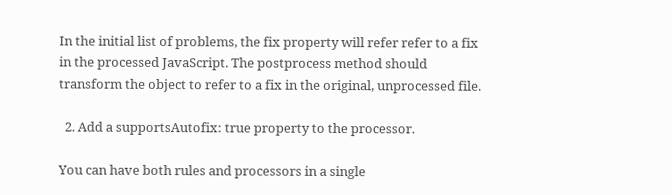In the initial list of problems, the fix property will refer refer to a fix in the processed JavaScript. The postprocess method should transform the object to refer to a fix in the original, unprocessed file.

  2. Add a supportsAutofix: true property to the processor.

You can have both rules and processors in a single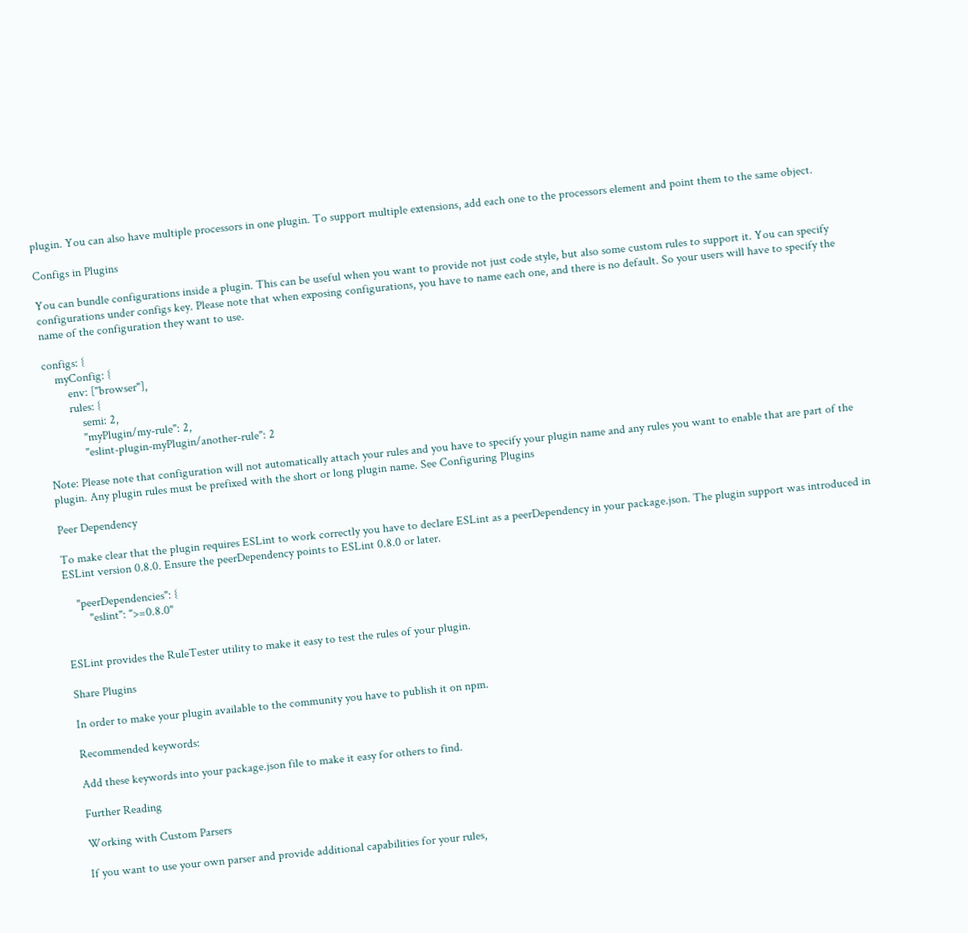plugin. You can also have multiple processors in one plugin. To support multiple extensions, add each one to the processors element and point them to the same object.

Configs in Plugins

You can bundle configurations inside a plugin. This can be useful when you want to provide not just code style, but also some custom rules to support it. You can specify configurations under configs key. Please note that when exposing configurations, you have to name each one, and there is no default. So your users will have to specify the name of the configuration they want to use.

configs: {
    myConfig: {
        env: ["browser"],
        rules: {
            semi: 2,
            "myPlugin/my-rule": 2,
            "eslint-plugin-myPlugin/another-rule": 2

Note: Please note that configuration will not automatically attach your rules and you have to specify your plugin name and any rules you want to enable that are part of the plugin. Any plugin rules must be prefixed with the short or long plugin name. See Configuring Plugins

Peer Dependency

To make clear that the plugin requires ESLint to work correctly you have to declare ESLint as a peerDependency in your package.json. The plugin support was introduced in ESLint version 0.8.0. Ensure the peerDependency points to ESLint 0.8.0 or later.

    "peerDependencies": {
        "eslint": ">=0.8.0"


ESLint provides the RuleTester utility to make it easy to test the rules of your plugin.

Share Plugins

In order to make your plugin available to the community you have to publish it on npm.

Recommended keywords:

Add these keywords into your package.json file to make it easy for others to find.

Further Reading

Working with Custom Parsers

If you want to use your own parser and provide additional capabilities for your rules,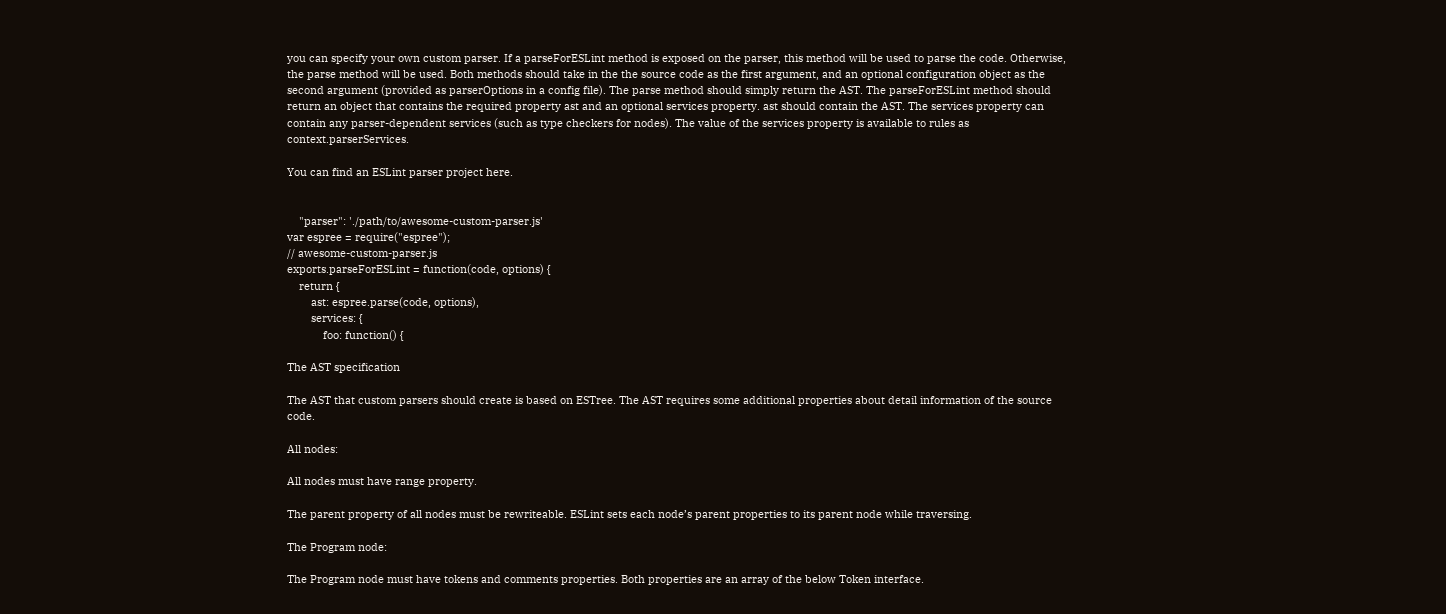you can specify your own custom parser. If a parseForESLint method is exposed on the parser, this method will be used to parse the code. Otherwise, the parse method will be used. Both methods should take in the the source code as the first argument, and an optional configuration object as the second argument (provided as parserOptions in a config file). The parse method should simply return the AST. The parseForESLint method should return an object that contains the required property ast and an optional services property. ast should contain the AST. The services property can contain any parser-dependent services (such as type checkers for nodes). The value of the services property is available to rules as context.parserServices.

You can find an ESLint parser project here.


    "parser": './path/to/awesome-custom-parser.js'
var espree = require("espree");
// awesome-custom-parser.js
exports.parseForESLint = function(code, options) {
    return {
        ast: espree.parse(code, options),
        services: {
            foo: function() {

The AST specification

The AST that custom parsers should create is based on ESTree. The AST requires some additional properties about detail information of the source code.

All nodes:

All nodes must have range property.

The parent property of all nodes must be rewriteable. ESLint sets each node’s parent properties to its parent node while traversing.

The Program node:

The Program node must have tokens and comments properties. Both properties are an array of the below Token interface.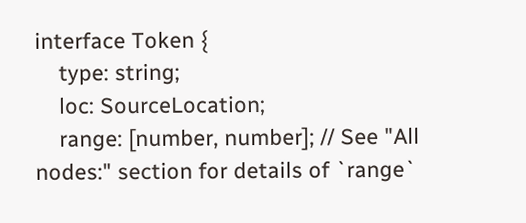interface Token {
    type: string;
    loc: SourceLocation;
    range: [number, number]; // See "All nodes:" section for details of `range`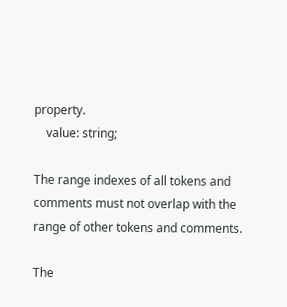property.
    value: string;

The range indexes of all tokens and comments must not overlap with the range of other tokens and comments.

The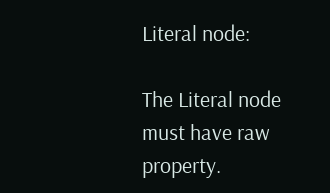Literal node:

The Literal node must have raw property.